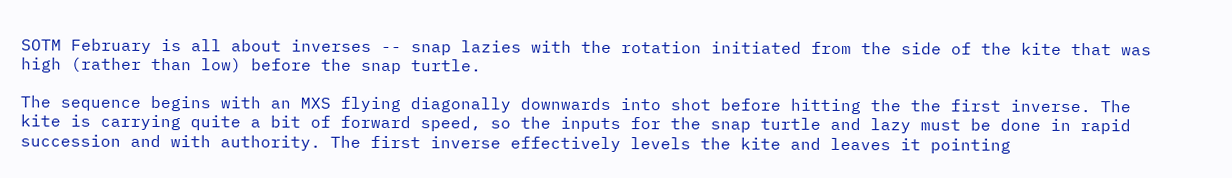SOTM February is all about inverses -- snap lazies with the rotation initiated from the side of the kite that was high (rather than low) before the snap turtle.

The sequence begins with an MXS flying diagonally downwards into shot before hitting the the first inverse. The kite is carrying quite a bit of forward speed, so the inputs for the snap turtle and lazy must be done in rapid succession and with authority. The first inverse effectively levels the kite and leaves it pointing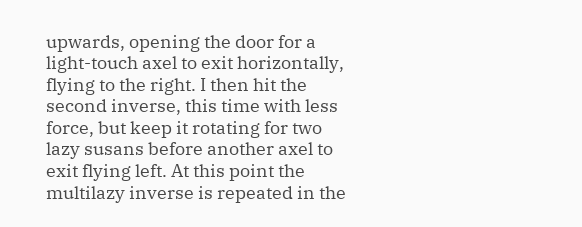upwards, opening the door for a light-touch axel to exit horizontally, flying to the right. I then hit the second inverse, this time with less force, but keep it rotating for two lazy susans before another axel to exit flying left. At this point the multilazy inverse is repeated in the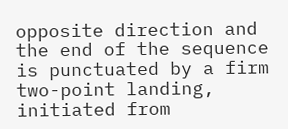opposite direction and the end of the sequence is punctuated by a firm two-point landing, initiated from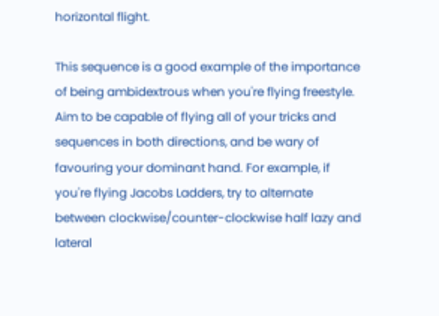horizontal flight.

This sequence is a good example of the importance of being ambidextrous when you're flying freestyle. Aim to be capable of flying all of your tricks and sequences in both directions, and be wary of favouring your dominant hand. For example, if you're flying Jacobs Ladders, try to alternate between clockwise/counter-clockwise half lazy and lateral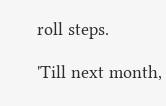roll steps.

'Till next month,